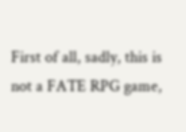First of all, sadly, this is not a FATE RPG game,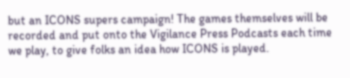but an ICONS supers campaign! The games themselves will be recorded and put onto the Vigilance Press Podcasts each time we play, to give folks an idea how ICONS is played.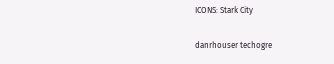ICONS: Stark City

danrhouser techogre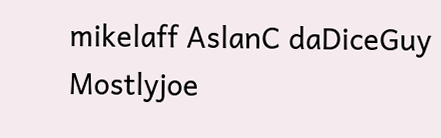mikelaff AslanC daDiceGuy Mostlyjoe